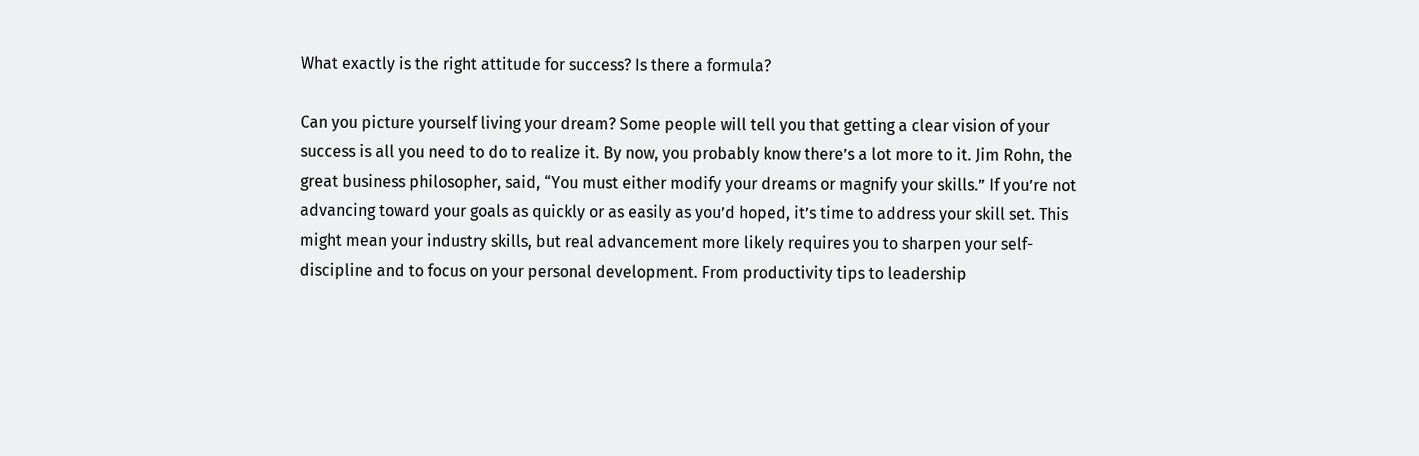What exactly is the right attitude for success? Is there a formula?

Can you picture yourself living your dream? Some people will tell you that getting a clear vision of your success is all you need to do to realize it. By now, you probably know there’s a lot more to it. Jim Rohn, the great business philosopher, said, “You must either modify your dreams or magnify your skills.” If you’re not advancing toward your goals as quickly or as easily as you’d hoped, it’s time to address your skill set. This might mean your industry skills, but real advancement more likely requires you to sharpen your self-discipline and to focus on your personal development. From productivity tips to leadership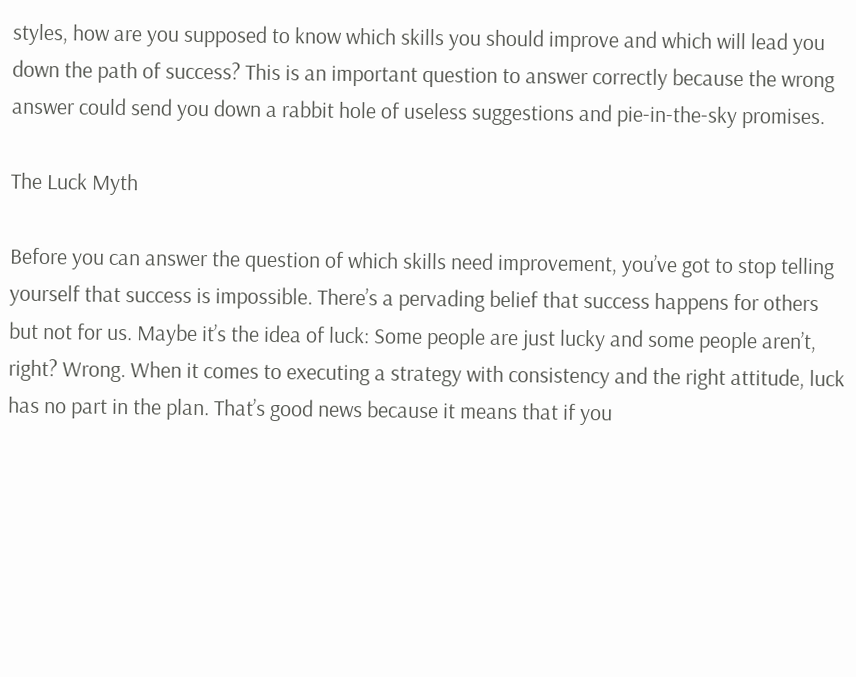styles, how are you supposed to know which skills you should improve and which will lead you down the path of success? This is an important question to answer correctly because the wrong answer could send you down a rabbit hole of useless suggestions and pie-in-the-sky promises.

The Luck Myth

Before you can answer the question of which skills need improvement, you’ve got to stop telling yourself that success is impossible. There’s a pervading belief that success happens for others but not for us. Maybe it’s the idea of luck: Some people are just lucky and some people aren’t, right? Wrong. When it comes to executing a strategy with consistency and the right attitude, luck has no part in the plan. That’s good news because it means that if you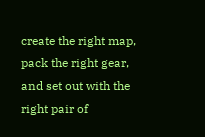create the right map, pack the right gear, and set out with the right pair of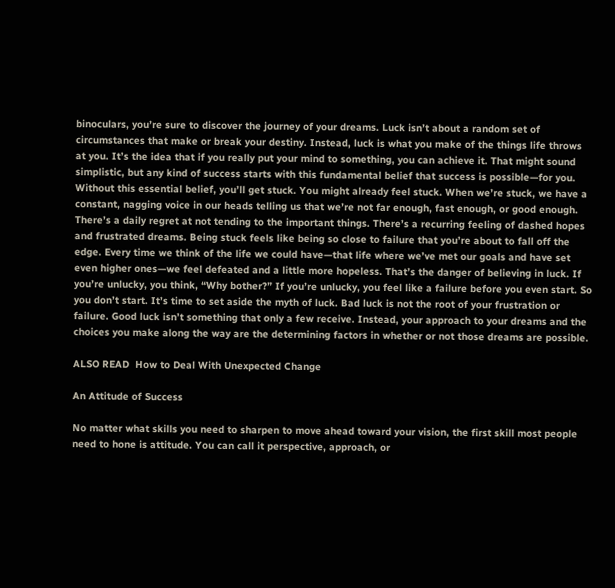binoculars, you’re sure to discover the journey of your dreams. Luck isn’t about a random set of circumstances that make or break your destiny. Instead, luck is what you make of the things life throws at you. It’s the idea that if you really put your mind to something, you can achieve it. That might sound simplistic, but any kind of success starts with this fundamental belief that success is possible—for you. Without this essential belief, you’ll get stuck. You might already feel stuck. When we’re stuck, we have a constant, nagging voice in our heads telling us that we’re not far enough, fast enough, or good enough. There’s a daily regret at not tending to the important things. There’s a recurring feeling of dashed hopes and frustrated dreams. Being stuck feels like being so close to failure that you’re about to fall off the edge. Every time we think of the life we could have—that life where we’ve met our goals and have set even higher ones—we feel defeated and a little more hopeless. That’s the danger of believing in luck. If you’re unlucky, you think, “Why bother?” If you’re unlucky, you feel like a failure before you even start. So you don’t start. It’s time to set aside the myth of luck. Bad luck is not the root of your frustration or failure. Good luck isn’t something that only a few receive. Instead, your approach to your dreams and the choices you make along the way are the determining factors in whether or not those dreams are possible.

ALSO READ  How to Deal With Unexpected Change

An Attitude of Success

No matter what skills you need to sharpen to move ahead toward your vision, the first skill most people need to hone is attitude. You can call it perspective, approach, or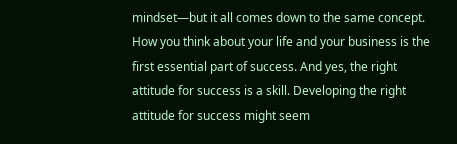mindset—but it all comes down to the same concept. How you think about your life and your business is the first essential part of success. And yes, the right attitude for success is a skill. Developing the right attitude for success might seem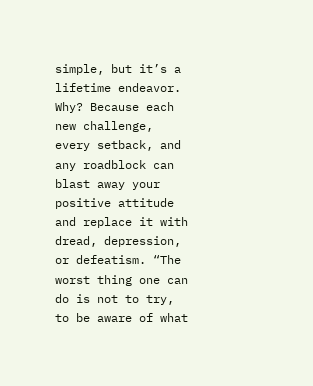simple, but it’s a lifetime endeavor. Why? Because each new challenge, every setback, and any roadblock can blast away your positive attitude and replace it with dread, depression, or defeatism. “The worst thing one can do is not to try, to be aware of what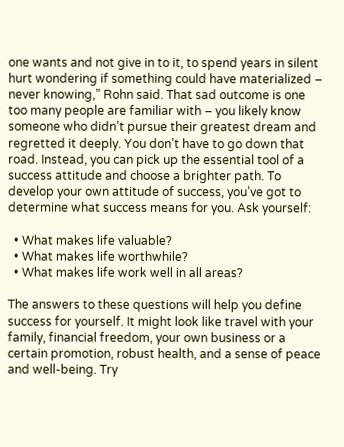one wants and not give in to it, to spend years in silent hurt wondering if something could have materialized – never knowing,” Rohn said. That sad outcome is one too many people are familiar with – you likely know someone who didn’t pursue their greatest dream and regretted it deeply. You don’t have to go down that road. Instead, you can pick up the essential tool of a success attitude and choose a brighter path. To develop your own attitude of success, you’ve got to determine what success means for you. Ask yourself:

  • What makes life valuable?
  • What makes life worthwhile?
  • What makes life work well in all areas?

The answers to these questions will help you define success for yourself. It might look like travel with your family, financial freedom, your own business or a certain promotion, robust health, and a sense of peace and well-being. Try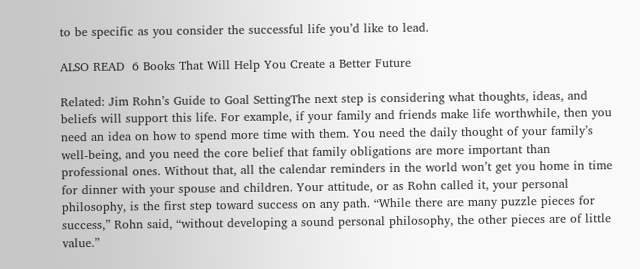to be specific as you consider the successful life you’d like to lead.

ALSO READ  6 Books That Will Help You Create a Better Future

Related: Jim Rohn’s Guide to Goal SettingThe next step is considering what thoughts, ideas, and beliefs will support this life. For example, if your family and friends make life worthwhile, then you need an idea on how to spend more time with them. You need the daily thought of your family’s well-being, and you need the core belief that family obligations are more important than professional ones. Without that, all the calendar reminders in the world won’t get you home in time for dinner with your spouse and children. Your attitude, or as Rohn called it, your personal philosophy, is the first step toward success on any path. “While there are many puzzle pieces for success,” Rohn said, “without developing a sound personal philosophy, the other pieces are of little value.”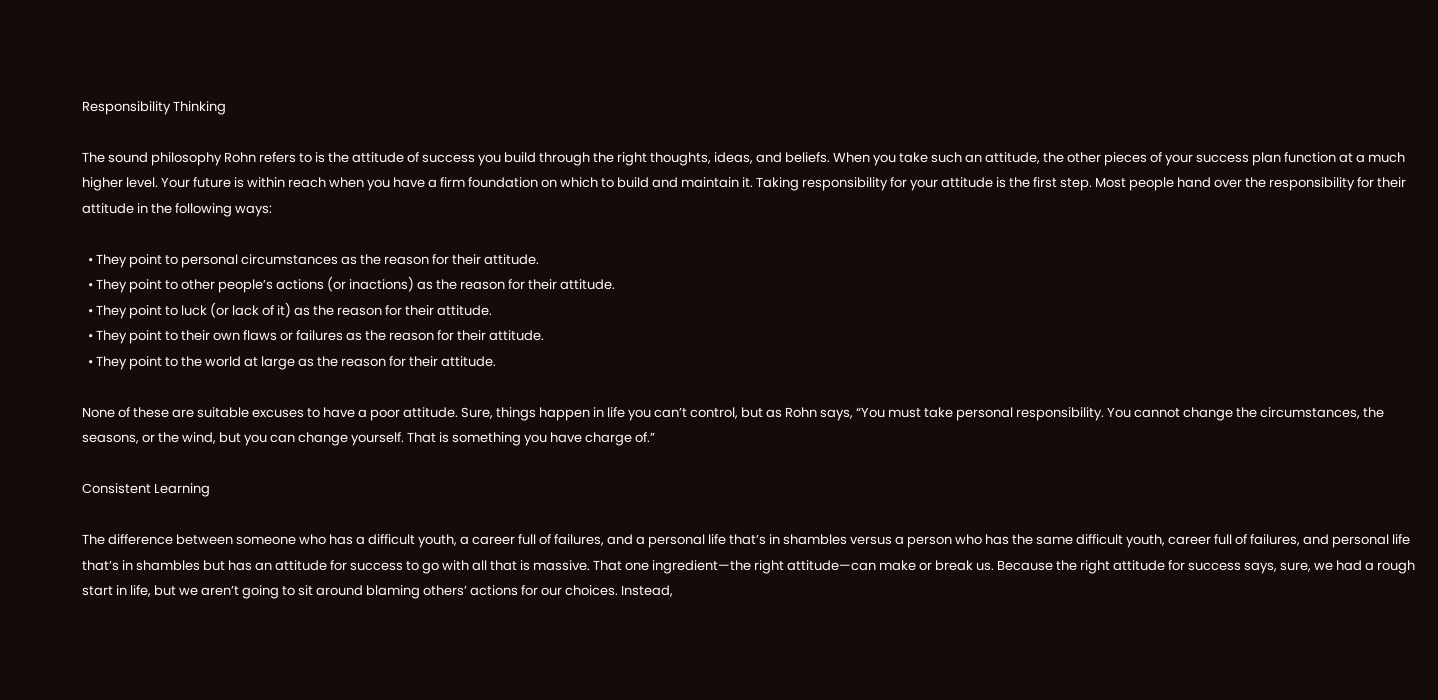Responsibility Thinking

The sound philosophy Rohn refers to is the attitude of success you build through the right thoughts, ideas, and beliefs. When you take such an attitude, the other pieces of your success plan function at a much higher level. Your future is within reach when you have a firm foundation on which to build and maintain it. Taking responsibility for your attitude is the first step. Most people hand over the responsibility for their attitude in the following ways:

  • They point to personal circumstances as the reason for their attitude.
  • They point to other people’s actions (or inactions) as the reason for their attitude.
  • They point to luck (or lack of it) as the reason for their attitude.
  • They point to their own flaws or failures as the reason for their attitude.
  • They point to the world at large as the reason for their attitude.

None of these are suitable excuses to have a poor attitude. Sure, things happen in life you can’t control, but as Rohn says, “You must take personal responsibility. You cannot change the circumstances, the seasons, or the wind, but you can change yourself. That is something you have charge of.”

Consistent Learning

The difference between someone who has a difficult youth, a career full of failures, and a personal life that’s in shambles versus a person who has the same difficult youth, career full of failures, and personal life that’s in shambles but has an attitude for success to go with all that is massive. That one ingredient—the right attitude—can make or break us. Because the right attitude for success says, sure, we had a rough start in life, but we aren’t going to sit around blaming others’ actions for our choices. Instead,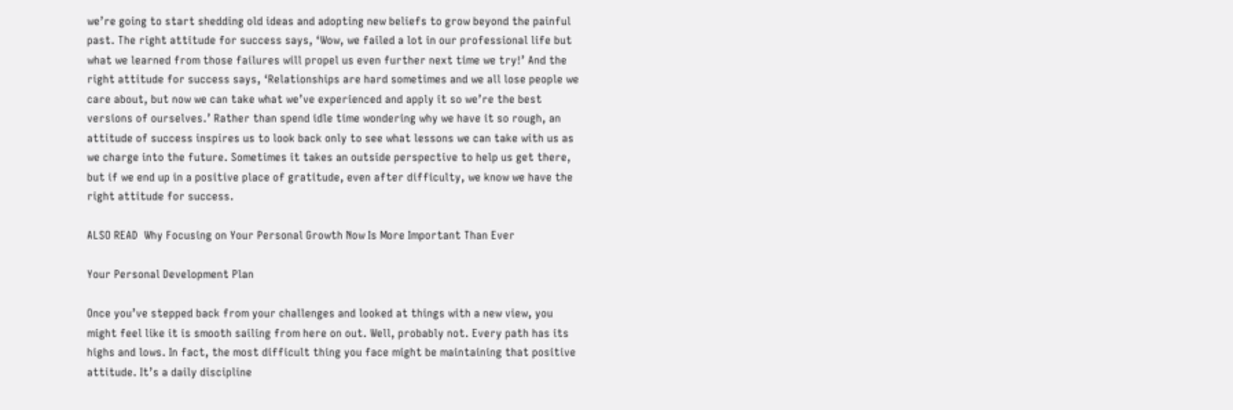we’re going to start shedding old ideas and adopting new beliefs to grow beyond the painful past. The right attitude for success says, ‘Wow, we failed a lot in our professional life but what we learned from those failures will propel us even further next time we try!’ And the right attitude for success says, ‘Relationships are hard sometimes and we all lose people we care about, but now we can take what we’ve experienced and apply it so we’re the best versions of ourselves.’ Rather than spend idle time wondering why we have it so rough, an attitude of success inspires us to look back only to see what lessons we can take with us as we charge into the future. Sometimes it takes an outside perspective to help us get there, but if we end up in a positive place of gratitude, even after difficulty, we know we have the right attitude for success.

ALSO READ  Why Focusing on Your Personal Growth Now Is More Important Than Ever

Your Personal Development Plan

Once you’ve stepped back from your challenges and looked at things with a new view, you might feel like it is smooth sailing from here on out. Well, probably not. Every path has its highs and lows. In fact, the most difficult thing you face might be maintaining that positive attitude. It’s a daily discipline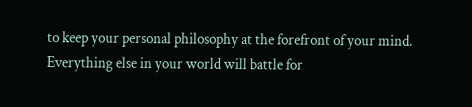to keep your personal philosophy at the forefront of your mind. Everything else in your world will battle for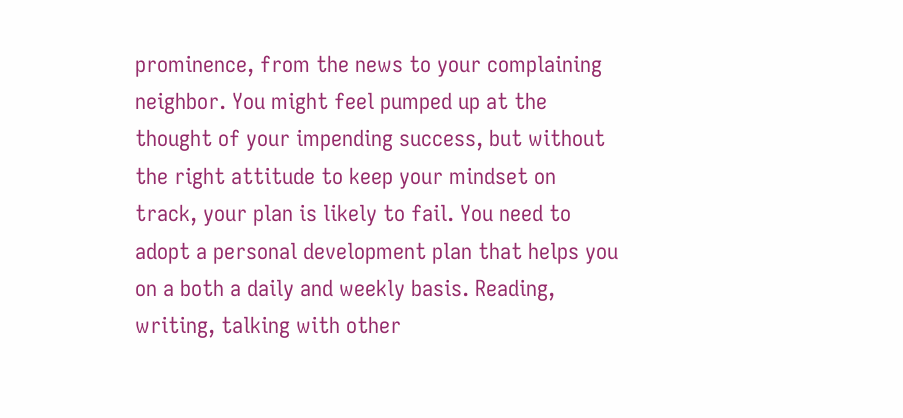prominence, from the news to your complaining neighbor. You might feel pumped up at the thought of your impending success, but without the right attitude to keep your mindset on track, your plan is likely to fail. You need to adopt a personal development plan that helps you on a both a daily and weekly basis. Reading, writing, talking with other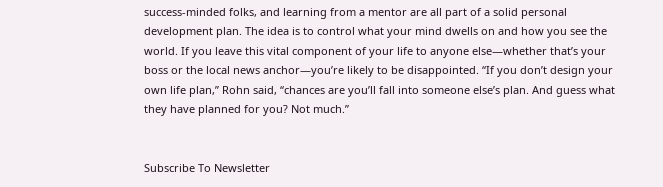success-minded folks, and learning from a mentor are all part of a solid personal development plan. The idea is to control what your mind dwells on and how you see the world. If you leave this vital component of your life to anyone else—whether that’s your boss or the local news anchor—you’re likely to be disappointed. “If you don’t design your own life plan,” Rohn said, “chances are you’ll fall into someone else’s plan. And guess what they have planned for you? Not much.”


Subscribe To Newsletter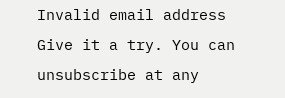Invalid email address
Give it a try. You can unsubscribe at any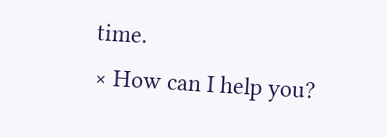time.
× How can I help you?